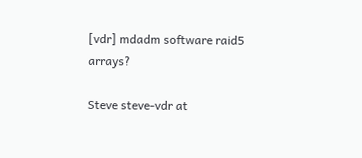[vdr] mdadm software raid5 arrays?

Steve steve-vdr at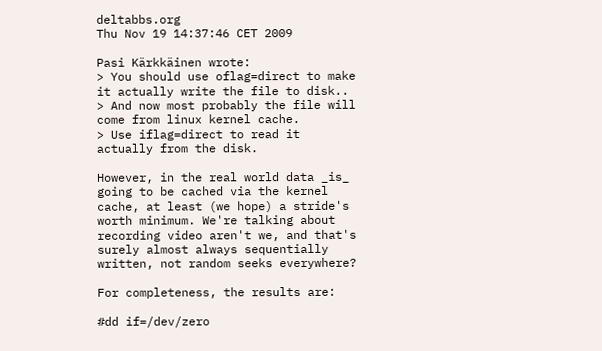deltabbs.org
Thu Nov 19 14:37:46 CET 2009

Pasi Kärkkäinen wrote:
> You should use oflag=direct to make it actually write the file to disk..
> And now most probably the file will come from linux kernel cache.
> Use iflag=direct to read it actually from the disk.

However, in the real world data _is_ going to be cached via the kernel
cache, at least (we hope) a stride's worth minimum. We're talking about
recording video aren't we, and that's surely almost always sequentially
written, not random seeks everywhere?

For completeness, the results are:

#dd if=/dev/zero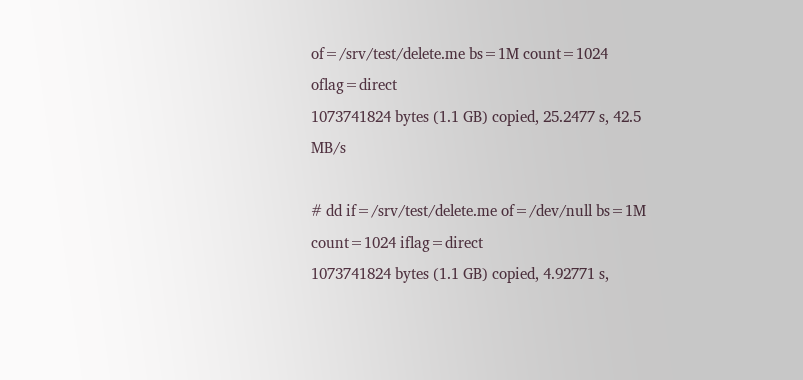of=/srv/test/delete.me bs=1M count=1024 oflag=direct
1073741824 bytes (1.1 GB) copied, 25.2477 s, 42.5 MB/s

# dd if=/srv/test/delete.me of=/dev/null bs=1M count=1024 iflag=direct
1073741824 bytes (1.1 GB) copied, 4.92771 s,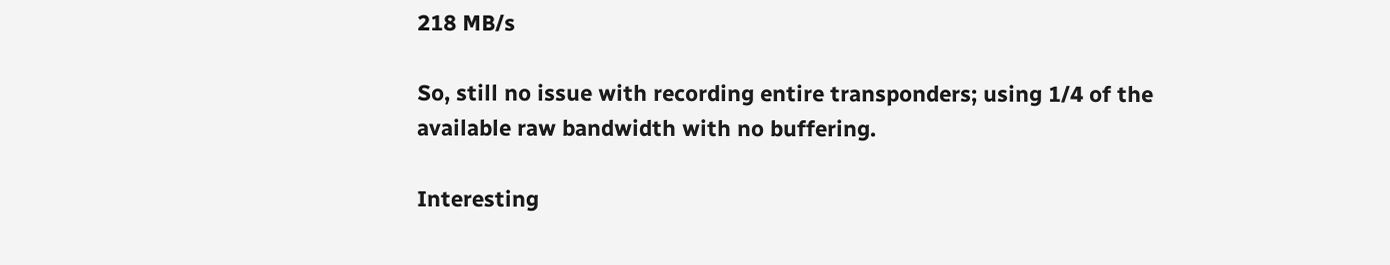218 MB/s

So, still no issue with recording entire transponders; using 1/4 of the
available raw bandwidth with no buffering.

Interesting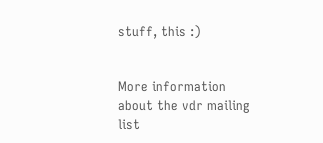stuff, this :)


More information about the vdr mailing list